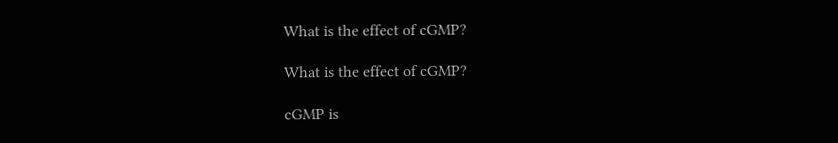What is the effect of cGMP?

What is the effect of cGMP?

cGMP is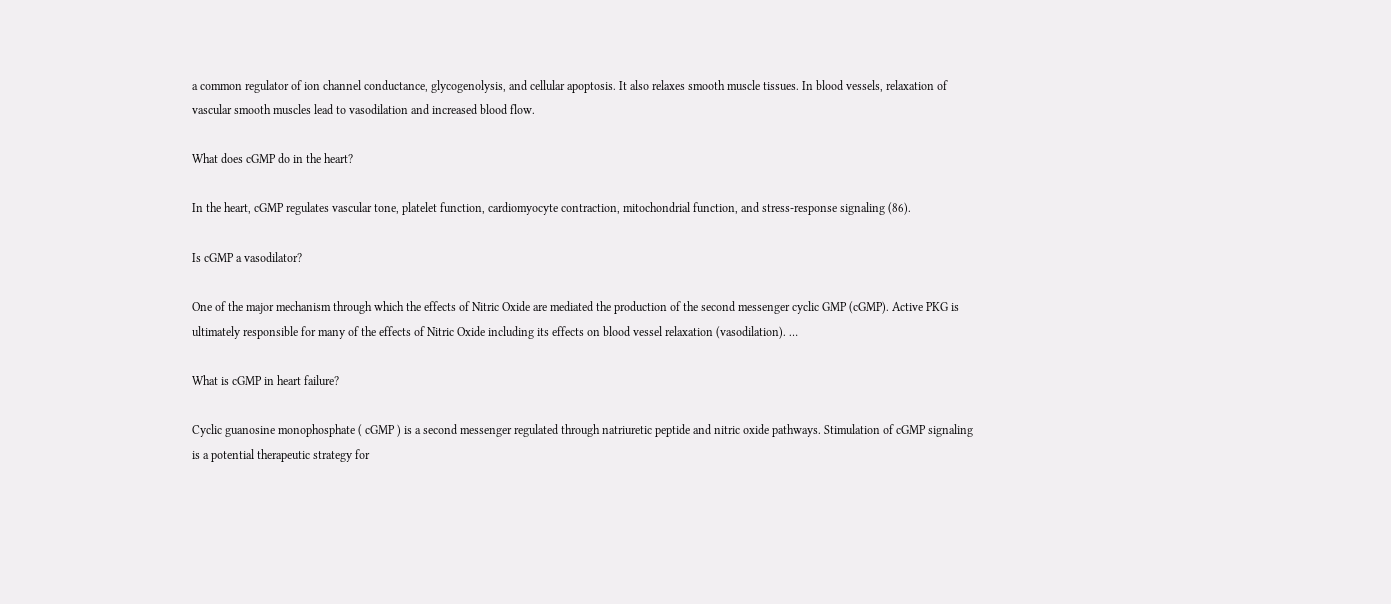a common regulator of ion channel conductance, glycogenolysis, and cellular apoptosis. It also relaxes smooth muscle tissues. In blood vessels, relaxation of vascular smooth muscles lead to vasodilation and increased blood flow.

What does cGMP do in the heart?

In the heart, cGMP regulates vascular tone, platelet function, cardiomyocyte contraction, mitochondrial function, and stress-response signaling (86).

Is cGMP a vasodilator?

One of the major mechanism through which the effects of Nitric Oxide are mediated the production of the second messenger cyclic GMP (cGMP). Active PKG is ultimately responsible for many of the effects of Nitric Oxide including its effects on blood vessel relaxation (vasodilation). …

What is cGMP in heart failure?

Cyclic guanosine monophosphate ( cGMP ) is a second messenger regulated through natriuretic peptide and nitric oxide pathways. Stimulation of cGMP signaling is a potential therapeutic strategy for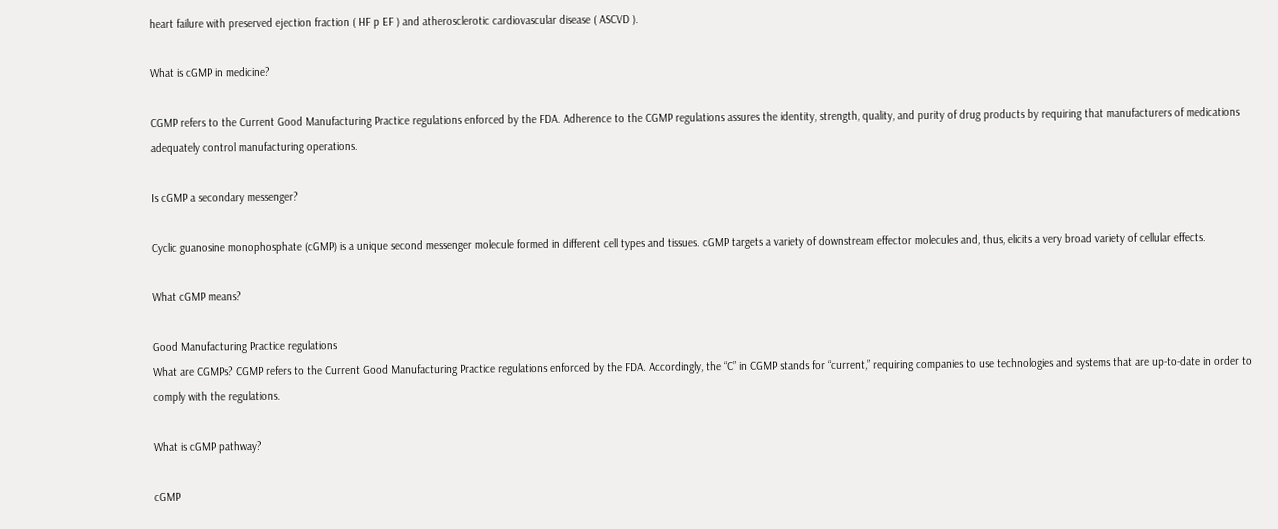heart failure with preserved ejection fraction ( HF p EF ) and atherosclerotic cardiovascular disease ( ASCVD ).

What is cGMP in medicine?

CGMP refers to the Current Good Manufacturing Practice regulations enforced by the FDA. Adherence to the CGMP regulations assures the identity, strength, quality, and purity of drug products by requiring that manufacturers of medications adequately control manufacturing operations.

Is cGMP a secondary messenger?

Cyclic guanosine monophosphate (cGMP) is a unique second messenger molecule formed in different cell types and tissues. cGMP targets a variety of downstream effector molecules and, thus, elicits a very broad variety of cellular effects.

What cGMP means?

Good Manufacturing Practice regulations
What are CGMPs? CGMP refers to the Current Good Manufacturing Practice regulations enforced by the FDA. Accordingly, the “C” in CGMP stands for “current,” requiring companies to use technologies and systems that are up-to-date in order to comply with the regulations.

What is cGMP pathway?

cGMP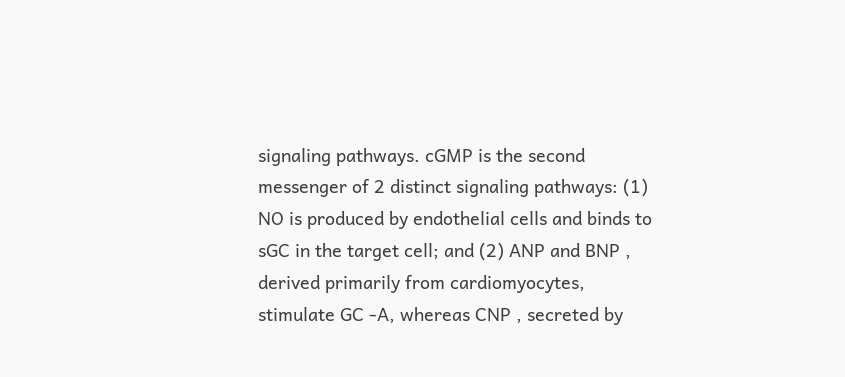signaling pathways. cGMP is the second messenger of 2 distinct signaling pathways: (1) NO is produced by endothelial cells and binds to sGC in the target cell; and (2) ANP and BNP , derived primarily from cardiomyocytes, stimulate GC ‐A, whereas CNP , secreted by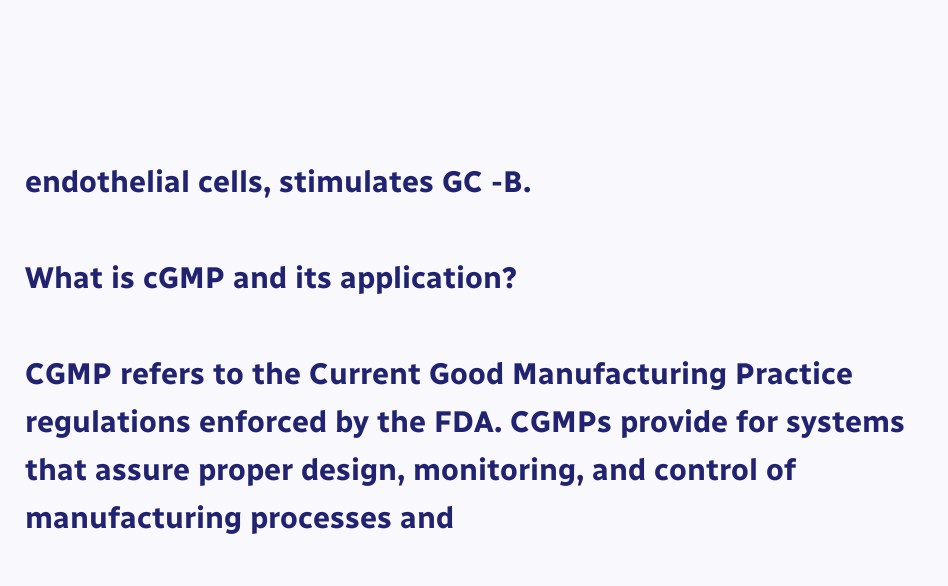endothelial cells, stimulates GC ‐B.

What is cGMP and its application?

CGMP refers to the Current Good Manufacturing Practice regulations enforced by the FDA. CGMPs provide for systems that assure proper design, monitoring, and control of manufacturing processes and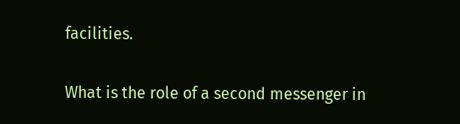facilities.

What is the role of a second messenger in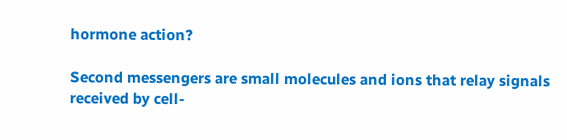hormone action?

Second messengers are small molecules and ions that relay signals received by cell-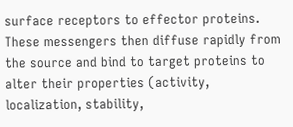surface receptors to effector proteins. These messengers then diffuse rapidly from the source and bind to target proteins to alter their properties (activity, localization, stability,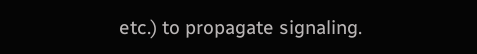etc.) to propagate signaling.